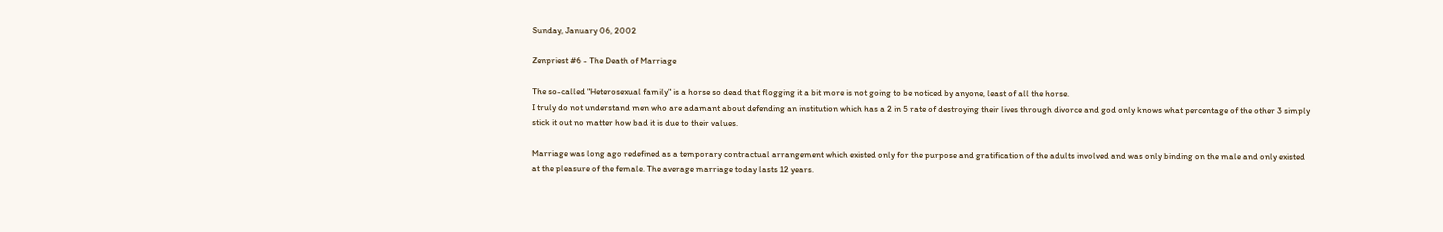Sunday, January 06, 2002

Zenpriest #6 - The Death of Marriage

The so-called "Heterosexual family" is a horse so dead that flogging it a bit more is not going to be noticed by anyone, least of all the horse.
I truly do not understand men who are adamant about defending an institution which has a 2 in 5 rate of destroying their lives through divorce and god only knows what percentage of the other 3 simply stick it out no matter how bad it is due to their values.

Marriage was long ago redefined as a temporary contractual arrangement which existed only for the purpose and gratification of the adults involved and was only binding on the male and only existed at the pleasure of the female. The average marriage today lasts 12 years.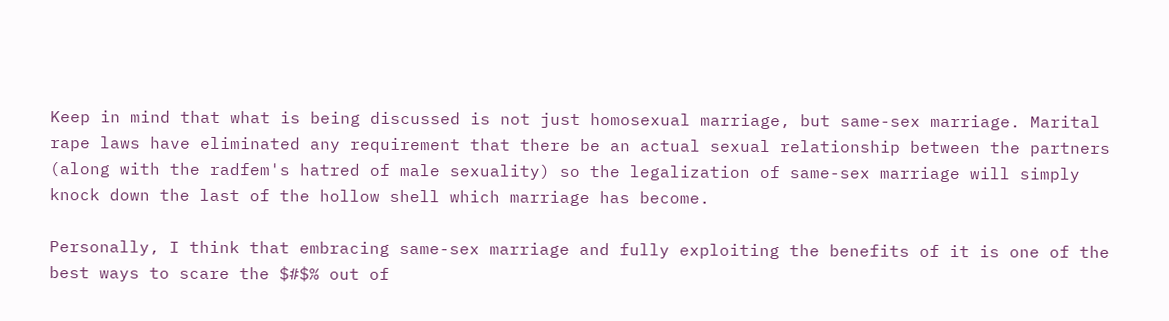Keep in mind that what is being discussed is not just homosexual marriage, but same-sex marriage. Marital rape laws have eliminated any requirement that there be an actual sexual relationship between the partners (along with the radfem's hatred of male sexuality) so the legalization of same-sex marriage will simply knock down the last of the hollow shell which marriage has become.

Personally, I think that embracing same-sex marriage and fully exploiting the benefits of it is one of the best ways to scare the $#$% out of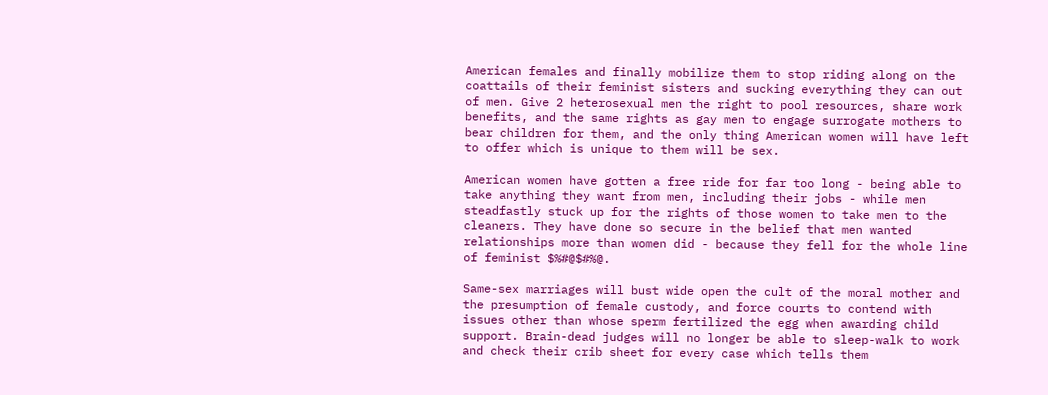American females and finally mobilize them to stop riding along on the coattails of their feminist sisters and sucking everything they can out of men. Give 2 heterosexual men the right to pool resources, share work benefits, and the same rights as gay men to engage surrogate mothers to bear children for them, and the only thing American women will have left to offer which is unique to them will be sex.

American women have gotten a free ride for far too long - being able to take anything they want from men, including their jobs - while men steadfastly stuck up for the rights of those women to take men to the cleaners. They have done so secure in the belief that men wanted relationships more than women did - because they fell for the whole line of feminist $%#@$#%@.

Same-sex marriages will bust wide open the cult of the moral mother and the presumption of female custody, and force courts to contend with issues other than whose sperm fertilized the egg when awarding child support. Brain-dead judges will no longer be able to sleep-walk to work and check their crib sheet for every case which tells them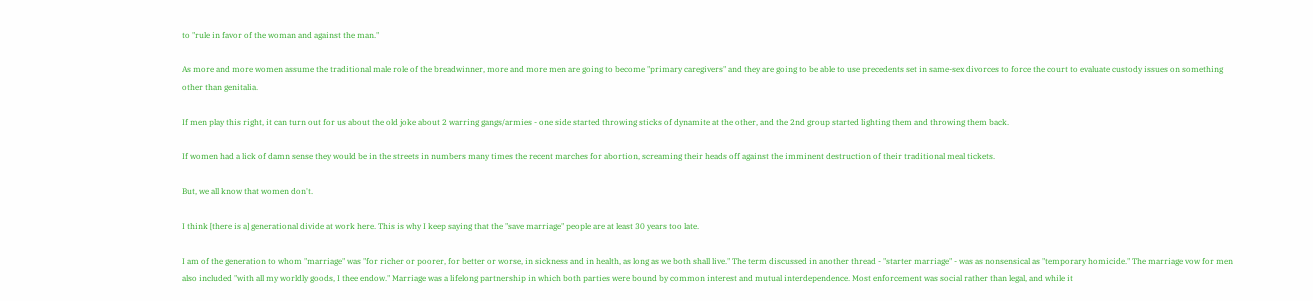to "rule in favor of the woman and against the man."

As more and more women assume the traditional male role of the breadwinner, more and more men are going to become "primary caregivers" and they are going to be able to use precedents set in same-sex divorces to force the court to evaluate custody issues on something other than genitalia.

If men play this right, it can turn out for us about the old joke about 2 warring gangs/armies - one side started throwing sticks of dynamite at the other, and the 2nd group started lighting them and throwing them back.

If women had a lick of damn sense they would be in the streets in numbers many times the recent marches for abortion, screaming their heads off against the imminent destruction of their traditional meal tickets.

But, we all know that women don't.

I think [there is a] generational divide at work here. This is why I keep saying that the "save marriage" people are at least 30 years too late.

I am of the generation to whom "marriage" was "for richer or poorer, for better or worse, in sickness and in health, as long as we both shall live." The term discussed in another thread - "starter marriage" - was as nonsensical as "temporary homicide." The marriage vow for men also included "with all my worldly goods, I thee endow." Marriage was a lifelong partnership in which both parties were bound by common interest and mutual interdependence. Most enforcement was social rather than legal, and while it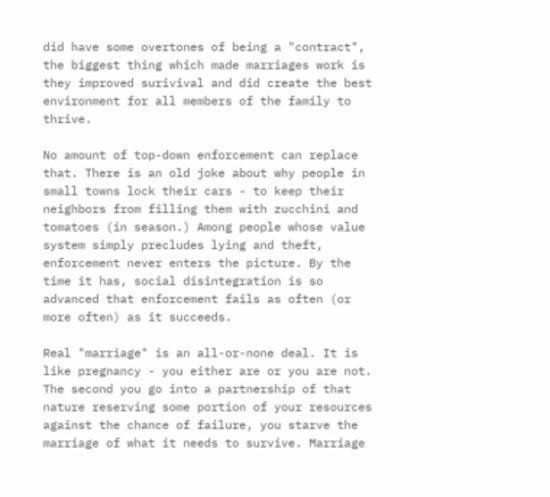did have some overtones of being a "contract", the biggest thing which made marriages work is they improved surivival and did create the best environment for all members of the family to thrive.

No amount of top-down enforcement can replace that. There is an old joke about why people in small towns lock their cars - to keep their neighbors from filling them with zucchini and tomatoes (in season.) Among people whose value system simply precludes lying and theft, enforcement never enters the picture. By the time it has, social disintegration is so advanced that enforcement fails as often (or more often) as it succeeds.

Real "marriage" is an all-or-none deal. It is like pregnancy - you either are or you are not. The second you go into a partnership of that nature reserving some portion of your resources against the chance of failure, you starve the marriage of what it needs to survive. Marriage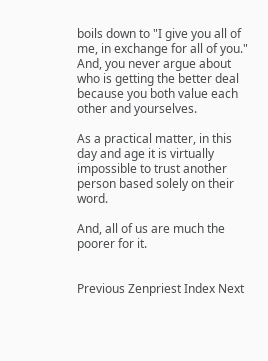boils down to "I give you all of me, in exchange for all of you." And, you never argue about who is getting the better deal because you both value each other and yourselves.

As a practical matter, in this day and age it is virtually impossible to trust another person based solely on their word.

And, all of us are much the poorer for it.


Previous Zenpriest Index Next